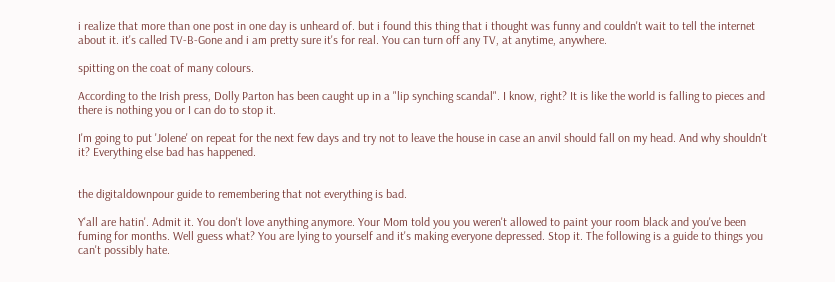i realize that more than one post in one day is unheard of. but i found this thing that i thought was funny and couldn't wait to tell the internet about it. it's called TV-B-Gone and i am pretty sure it's for real. You can turn off any TV, at anytime, anywhere.

spitting on the coat of many colours.

According to the Irish press, Dolly Parton has been caught up in a "lip synching scandal". I know, right? It is like the world is falling to pieces and there is nothing you or I can do to stop it.

I'm going to put 'Jolene' on repeat for the next few days and try not to leave the house in case an anvil should fall on my head. And why shouldn't it? Everything else bad has happened.


the digitaldownpour guide to remembering that not everything is bad.

Y'all are hatin'. Admit it. You don't love anything anymore. Your Mom told you you weren't allowed to paint your room black and you've been fuming for months. Well guess what? You are lying to yourself and it's making everyone depressed. Stop it. The following is a guide to things you can't possibly hate.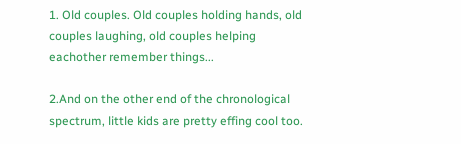1. Old couples. Old couples holding hands, old couples laughing, old couples helping eachother remember things...

2.And on the other end of the chronological spectrum, little kids are pretty effing cool too.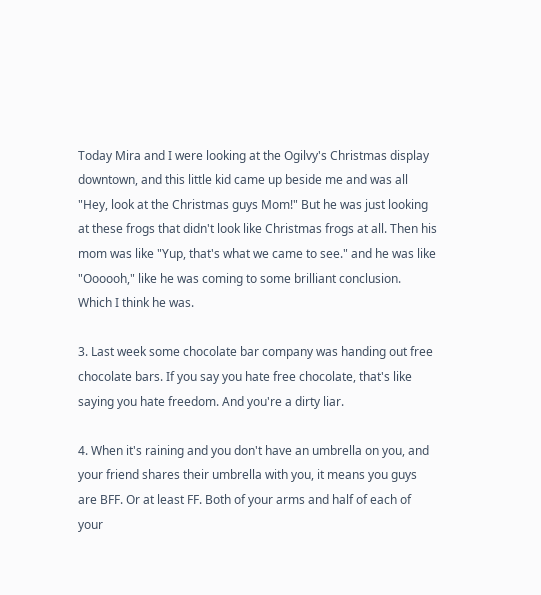Today Mira and I were looking at the Ogilvy's Christmas display downtown, and this little kid came up beside me and was all "Hey, look at the Christmas guys Mom!" But he was just looking at these frogs that didn't look like Christmas frogs at all. Then his mom was like "Yup, that's what we came to see." and he was like "Oooooh," like he was coming to some brilliant conclusion. Which I think he was.

3. Last week some chocolate bar company was handing out free chocolate bars. If you say you hate free chocolate, that's like saying you hate freedom. And you're a dirty liar.

4. When it's raining and you don't have an umbrella on you, and your friend shares their umbrella with you, it means you guys are BFF. Or at least FF. Both of your arms and half of each of your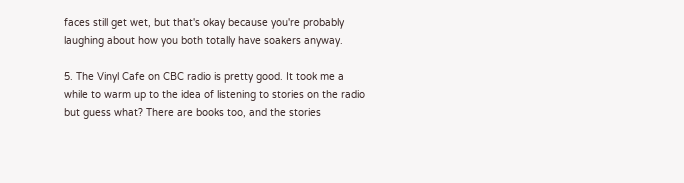faces still get wet, but that's okay because you're probably laughing about how you both totally have soakers anyway.

5. The Vinyl Cafe on CBC radio is pretty good. It took me a while to warm up to the idea of listening to stories on the radio but guess what? There are books too, and the stories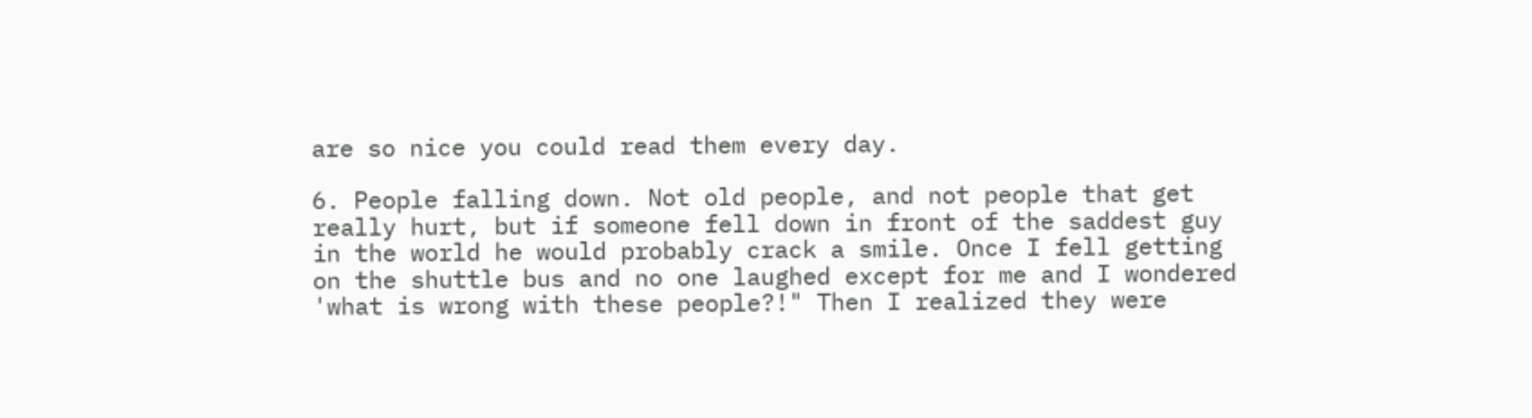are so nice you could read them every day.

6. People falling down. Not old people, and not people that get really hurt, but if someone fell down in front of the saddest guy in the world he would probably crack a smile. Once I fell getting on the shuttle bus and no one laughed except for me and I wondered 'what is wrong with these people?!" Then I realized they were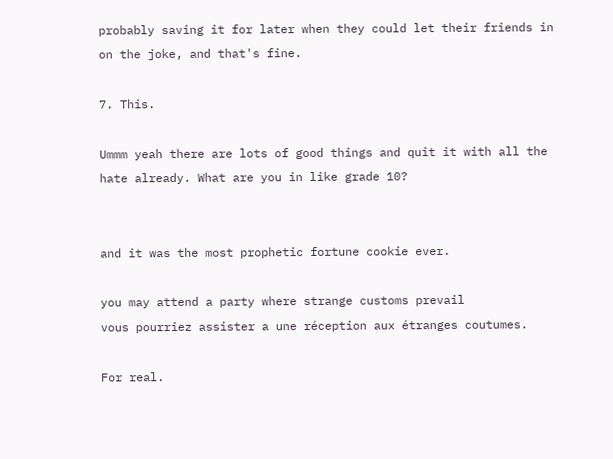probably saving it for later when they could let their friends in on the joke, and that's fine.

7. This.

Ummm yeah there are lots of good things and quit it with all the hate already. What are you in like grade 10?


and it was the most prophetic fortune cookie ever.

you may attend a party where strange customs prevail
vous pourriez assister a une réception aux étranges coutumes.

For real.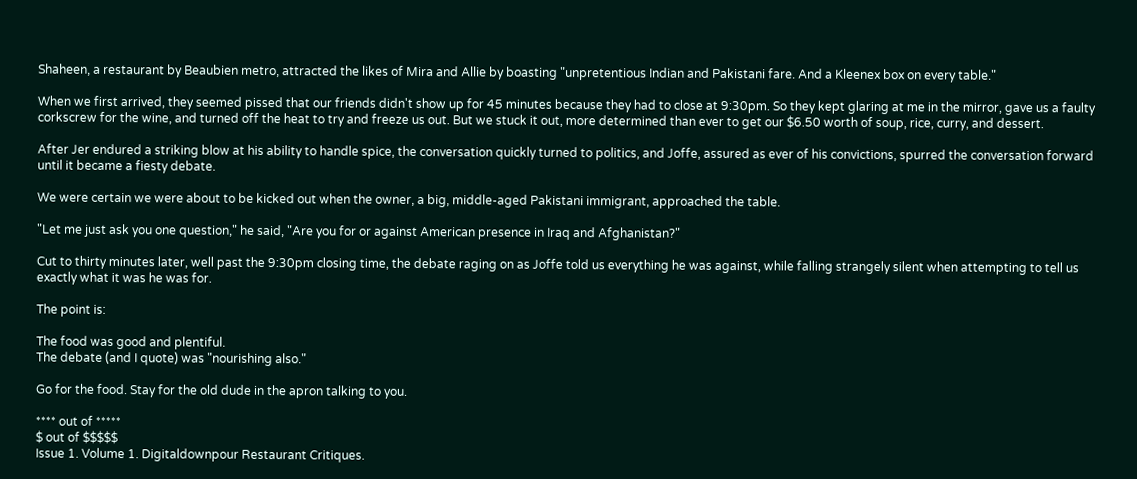Shaheen, a restaurant by Beaubien metro, attracted the likes of Mira and Allie by boasting "unpretentious Indian and Pakistani fare. And a Kleenex box on every table."

When we first arrived, they seemed pissed that our friends didn't show up for 45 minutes because they had to close at 9:30pm. So they kept glaring at me in the mirror, gave us a faulty corkscrew for the wine, and turned off the heat to try and freeze us out. But we stuck it out, more determined than ever to get our $6.50 worth of soup, rice, curry, and dessert.

After Jer endured a striking blow at his ability to handle spice, the conversation quickly turned to politics, and Joffe, assured as ever of his convictions, spurred the conversation forward until it became a fiesty debate.

We were certain we were about to be kicked out when the owner, a big, middle-aged Pakistani immigrant, approached the table.

"Let me just ask you one question," he said, "Are you for or against American presence in Iraq and Afghanistan?"

Cut to thirty minutes later, well past the 9:30pm closing time, the debate raging on as Joffe told us everything he was against, while falling strangely silent when attempting to tell us exactly what it was he was for.

The point is:

The food was good and plentiful.
The debate (and I quote) was "nourishing also."

Go for the food. Stay for the old dude in the apron talking to you.

**** out of *****
$ out of $$$$$
Issue 1. Volume 1. Digitaldownpour Restaurant Critiques.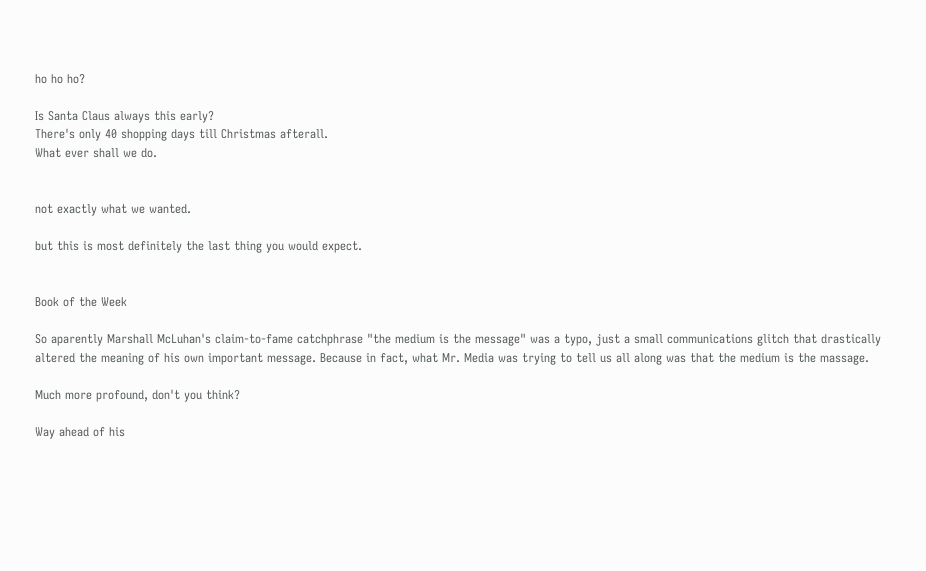ho ho ho?

Is Santa Claus always this early?
There's only 40 shopping days till Christmas afterall.
What ever shall we do.


not exactly what we wanted.

but this is most definitely the last thing you would expect.


Book of the Week

So aparently Marshall McLuhan's claim-to-fame catchphrase "the medium is the message" was a typo, just a small communications glitch that drastically altered the meaning of his own important message. Because in fact, what Mr. Media was trying to tell us all along was that the medium is the massage.

Much more profound, don't you think?

Way ahead of his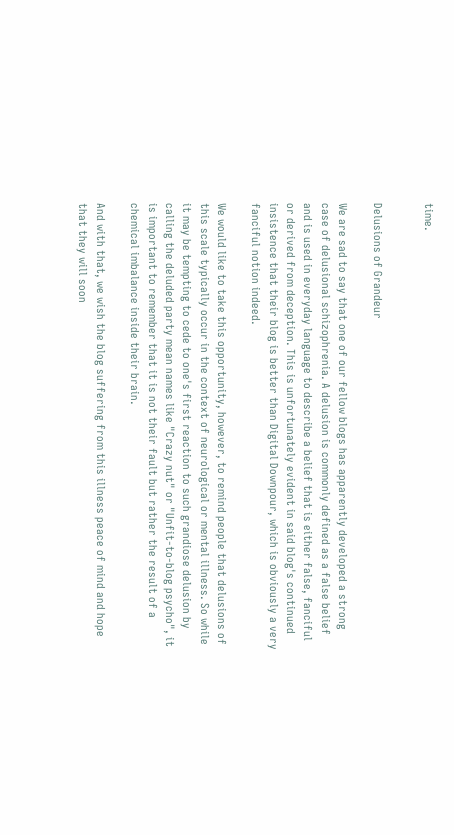time.


Delusions of Grandeur

We are sad to say that one of our fellow blogs has apparently developed a strong case of delusional schizophrenia. A delusion is commonly defined as a false belief and is used in everyday language to describe a belief that is either false, fanciful or derived from deception. This is unfortunately evident in said blog's continued insistence that their blog is better than Digital Downpour, which is obviously a very fanciful notion indeed.

We would like to take this opportunity, however, to remind people that delusions of this scale typically occur in the context of neurological or mental illness. So while it may be tempting to cede to one's first reaction to such grandiose delusion by calling the deluded party mean names like "Crazy nut" or "Unfit-to-blog psycho", it is important to remember that it is not their fault but rather the result of a chemical imbalance inside their brain.

And with that, we wish the blog suffering from this illness peace of mind and hope that they will soon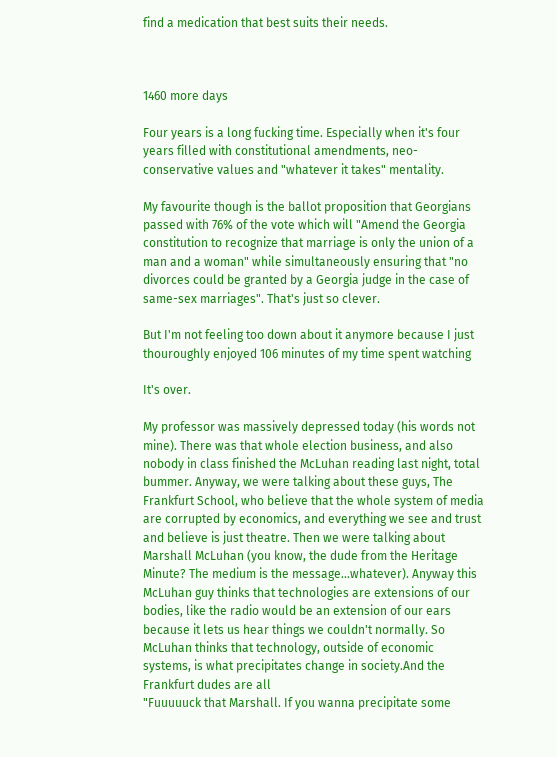find a medication that best suits their needs.



1460 more days

Four years is a long fucking time. Especially when it's four years filled with constitutional amendments, neo-conservative values and "whatever it takes" mentality.

My favourite though is the ballot proposition that Georgians passed with 76% of the vote which will "Amend the Georgia constitution to recognize that marriage is only the union of a man and a woman" while simultaneously ensuring that "no divorces could be granted by a Georgia judge in the case of same-sex marriages". That's just so clever.

But I'm not feeling too down about it anymore because I just thouroughly enjoyed 106 minutes of my time spent watching

It's over.

My professor was massively depressed today (his words not mine). There was that whole election business, and also nobody in class finished the McLuhan reading last night, total bummer. Anyway, we were talking about these guys, The Frankfurt School, who believe that the whole system of media are corrupted by economics, and everything we see and trust and believe is just theatre. Then we were talking about Marshall McLuhan (you know, the dude from the Heritage Minute? The medium is the message...whatever). Anyway this McLuhan guy thinks that technologies are extensions of our bodies, like the radio would be an extension of our ears because it lets us hear things we couldn't normally. So McLuhan thinks that technology, outside of economic systems, is what precipitates change in society.And the Frankfurt dudes are all
"Fuuuuuck that Marshall. If you wanna precipitate some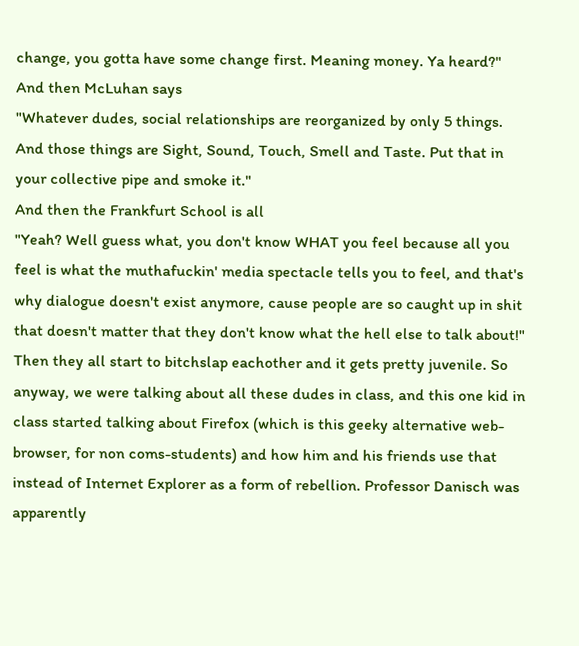change, you gotta have some change first. Meaning money. Ya heard?"
And then McLuhan says
"Whatever dudes, social relationships are reorganized by only 5 things. And those things are Sight, Sound, Touch, Smell and Taste. Put that in your collective pipe and smoke it."
And then the Frankfurt School is all
"Yeah? Well guess what, you don't know WHAT you feel because all you feel is what the muthafuckin' media spectacle tells you to feel, and that's why dialogue doesn't exist anymore, cause people are so caught up in shit that doesn't matter that they don't know what the hell else to talk about!"
Then they all start to bitchslap eachother and it gets pretty juvenile. So anyway, we were talking about all these dudes in class, and this one kid in class started talking about Firefox (which is this geeky alternative web-browser, for non coms-students) and how him and his friends use that instead of Internet Explorer as a form of rebellion. Professor Danisch was apparently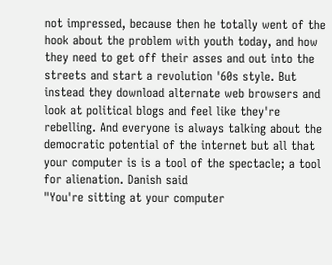not impressed, because then he totally went of the hook about the problem with youth today, and how they need to get off their asses and out into the streets and start a revolution '60s style. But instead they download alternate web browsers and look at political blogs and feel like they're rebelling. And everyone is always talking about the democratic potential of the internet but all that your computer is is a tool of the spectacle; a tool for alienation. Danish said
"You're sitting at your computer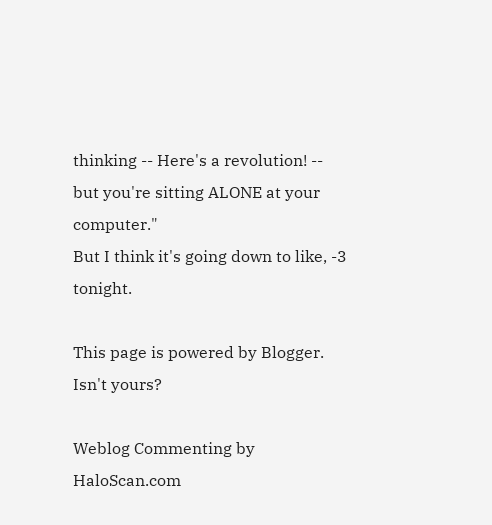thinking -- Here's a revolution! -- but you're sitting ALONE at your computer."
But I think it's going down to like, -3 tonight.

This page is powered by Blogger. Isn't yours?

Weblog Commenting by HaloScan.com